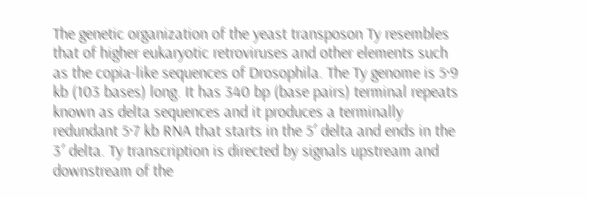The genetic organization of the yeast transposon Ty resembles that of higher eukaryotic retroviruses and other elements such as the copia-like sequences of Drosophila. The Ty genome is 5·9 kb (103 bases) long. It has 340 bp (base pairs) terminal repeats known as delta sequences and it produces a terminally redundant 5·7 kb RNA that starts in the 5′ delta and ends in the 3′ delta. Ty transcription is directed by signals upstream and downstream of the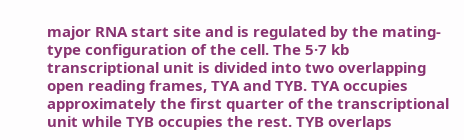major RNA start site and is regulated by the mating-type configuration of the cell. The 5·7 kb transcriptional unit is divided into two overlapping open reading frames, TYA and TYB. TYA occupies approximately the first quarter of the transcriptional unit while TYB occupies the rest. TYB overlaps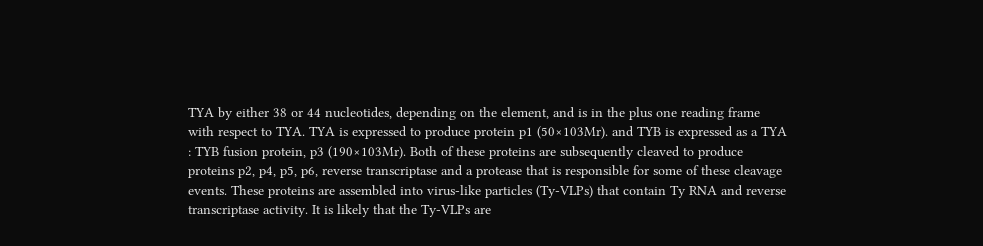TYA by either 38 or 44 nucleotides, depending on the element, and is in the plus one reading frame with respect to TYA. TYA is expressed to produce protein p1 (50×103Mr). and TYB is expressed as a TYA : TYB fusion protein, p3 (190×103Mr). Both of these proteins are subsequently cleaved to produce proteins p2, p4, p5, p6, reverse transcriptase and a protease that is responsible for some of these cleavage events. These proteins are assembled into virus-like particles (Ty-VLPs) that contain Ty RNA and reverse transcriptase activity. It is likely that the Ty-VLPs are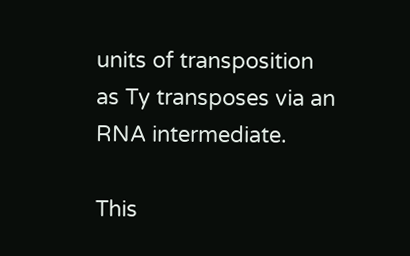units of transposition as Ty transposes via an RNA intermediate.

This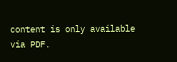content is only available via PDF.